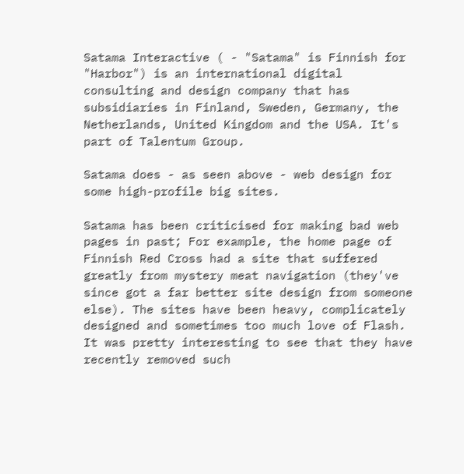Satama Interactive ( - "Satama" is Finnish for "Harbor") is an international digital consulting and design company that has subsidiaries in Finland, Sweden, Germany, the Netherlands, United Kingdom and the USA. It's part of Talentum Group.

Satama does - as seen above - web design for some high-profile big sites.

Satama has been criticised for making bad web pages in past; For example, the home page of Finnish Red Cross had a site that suffered greatly from mystery meat navigation (they've since got a far better site design from someone else). The sites have been heavy, complicately designed and sometimes too much love of Flash. It was pretty interesting to see that they have recently removed such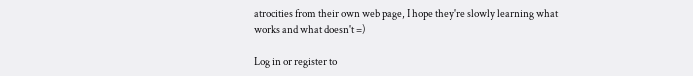atrocities from their own web page, I hope they're slowly learning what works and what doesn't =)

Log in or register to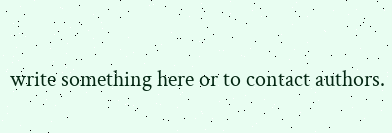write something here or to contact authors.